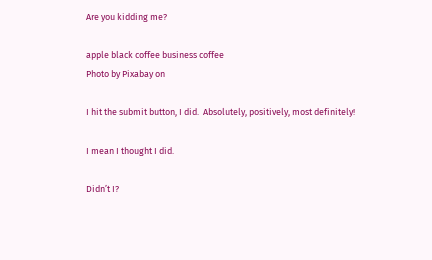Are you kidding me?

apple black coffee business coffee
Photo by Pixabay on

I hit the submit button, I did.  Absolutely, positively, most definitely!

I mean I thought I did.

Didn’t I?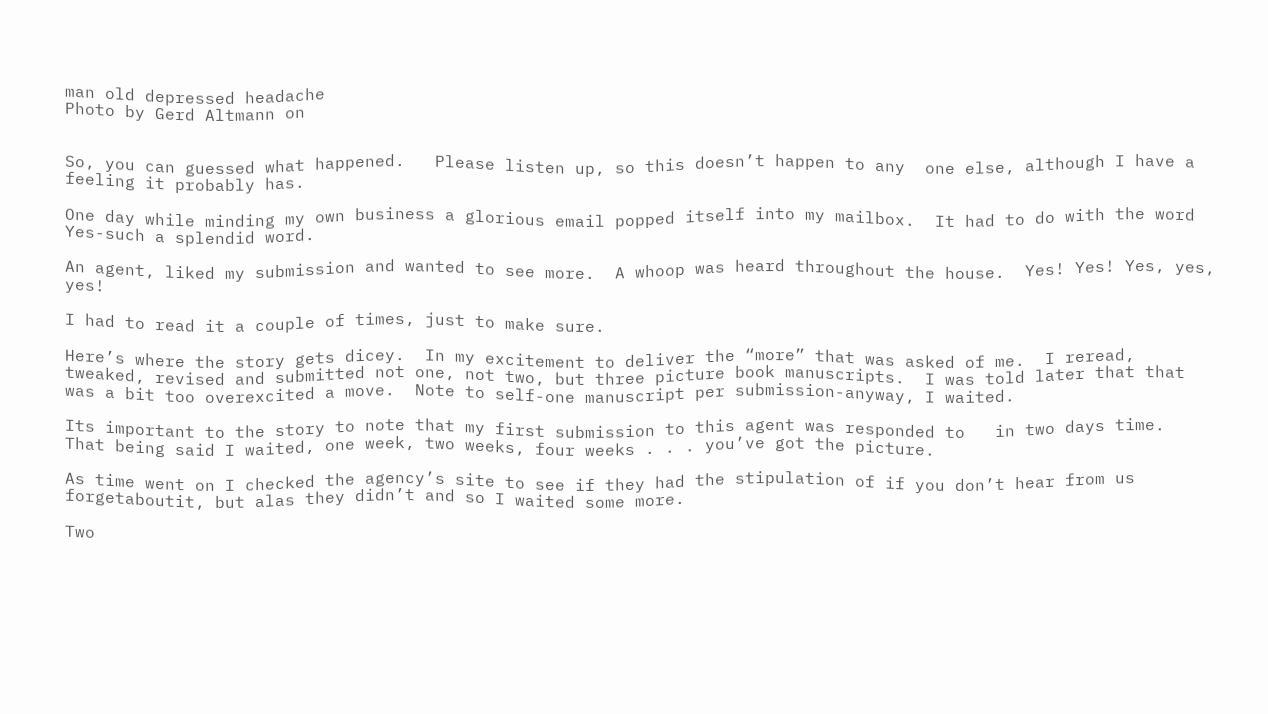man old depressed headache
Photo by Gerd Altmann on


So, you can guessed what happened.   Please listen up, so this doesn’t happen to any  one else, although I have a feeling it probably has.

One day while minding my own business a glorious email popped itself into my mailbox.  It had to do with the word Yes-such a splendid word.

An agent, liked my submission and wanted to see more.  A whoop was heard throughout the house.  Yes! Yes! Yes, yes, yes!

I had to read it a couple of times, just to make sure.

Here’s where the story gets dicey.  In my excitement to deliver the “more” that was asked of me.  I reread, tweaked, revised and submitted not one, not two, but three picture book manuscripts.  I was told later that that was a bit too overexcited a move.  Note to self-one manuscript per submission-anyway, I waited.

Its important to the story to note that my first submission to this agent was responded to   in two days time.  That being said I waited, one week, two weeks, four weeks . . . you’ve got the picture.

As time went on I checked the agency’s site to see if they had the stipulation of if you don’t hear from us forgetaboutit, but alas they didn’t and so I waited some more.

Two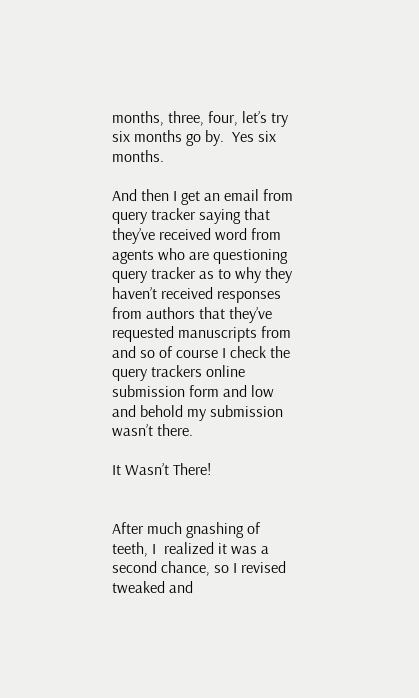months, three, four, let’s try six months go by.  Yes six months.

And then I get an email from query tracker saying that they’ve received word from agents who are questioning query tracker as to why they haven’t received responses from authors that they’ve requested manuscripts from and so of course I check the query trackers online submission form and low and behold my submission wasn’t there.

It Wasn’t There!


After much gnashing of teeth, I  realized it was a second chance, so I revised tweaked and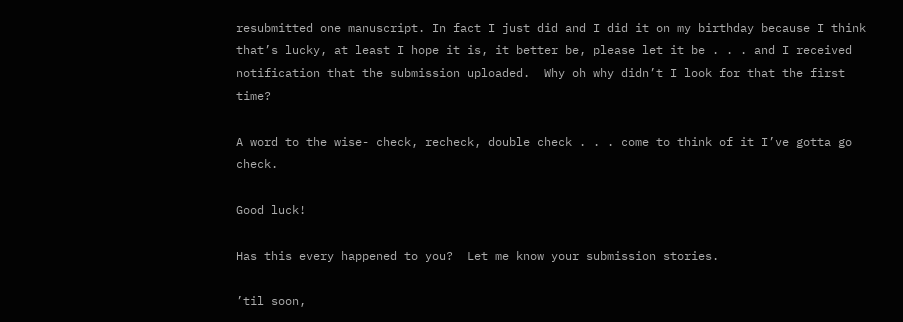resubmitted one manuscript. In fact I just did and I did it on my birthday because I think that’s lucky, at least I hope it is, it better be, please let it be . . . and I received notification that the submission uploaded.  Why oh why didn’t I look for that the first time?

A word to the wise- check, recheck, double check . . . come to think of it I’ve gotta go check.

Good luck!

Has this every happened to you?  Let me know your submission stories.

’til soon,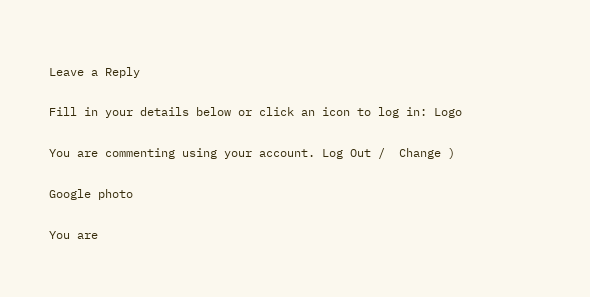Leave a Reply

Fill in your details below or click an icon to log in: Logo

You are commenting using your account. Log Out /  Change )

Google photo

You are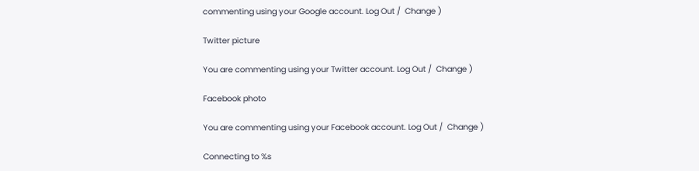commenting using your Google account. Log Out /  Change )

Twitter picture

You are commenting using your Twitter account. Log Out /  Change )

Facebook photo

You are commenting using your Facebook account. Log Out /  Change )

Connecting to %s